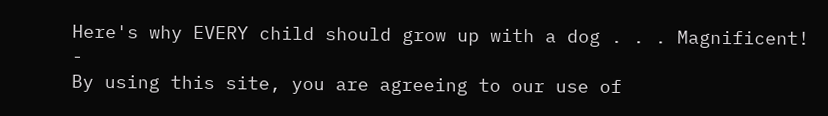Here's why EVERY child should grow up with a dog . . . Magnificent! -
By using this site, you are agreeing to our use of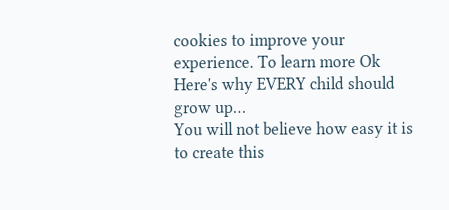cookies to improve your experience. To learn more Ok
Here's why EVERY child should grow up…
You will not believe how easy it is to create this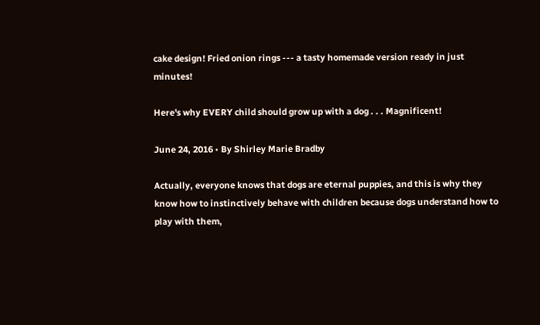cake design! Fried onion rings --- a tasty homemade version ready in just minutes!

Here's why EVERY child should grow up with a dog . . . Magnificent!

June 24, 2016 • By Shirley Marie Bradby

Actually, everyone knows that dogs are eternal puppies, and this is why they know how to instinctively behave with children because dogs understand how to play with them,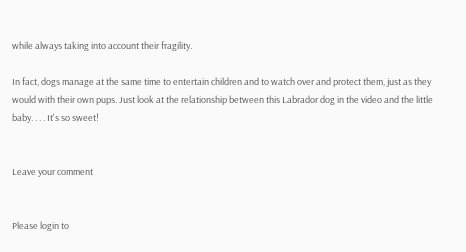while always taking into account their fragility.

In fact, dogs manage at the same time to entertain children and to watch over and protect them, just as they would with their own pups. Just look at the relationship between this Labrador dog in the video and the little baby. . . . It's so sweet!


Leave your comment


Please login to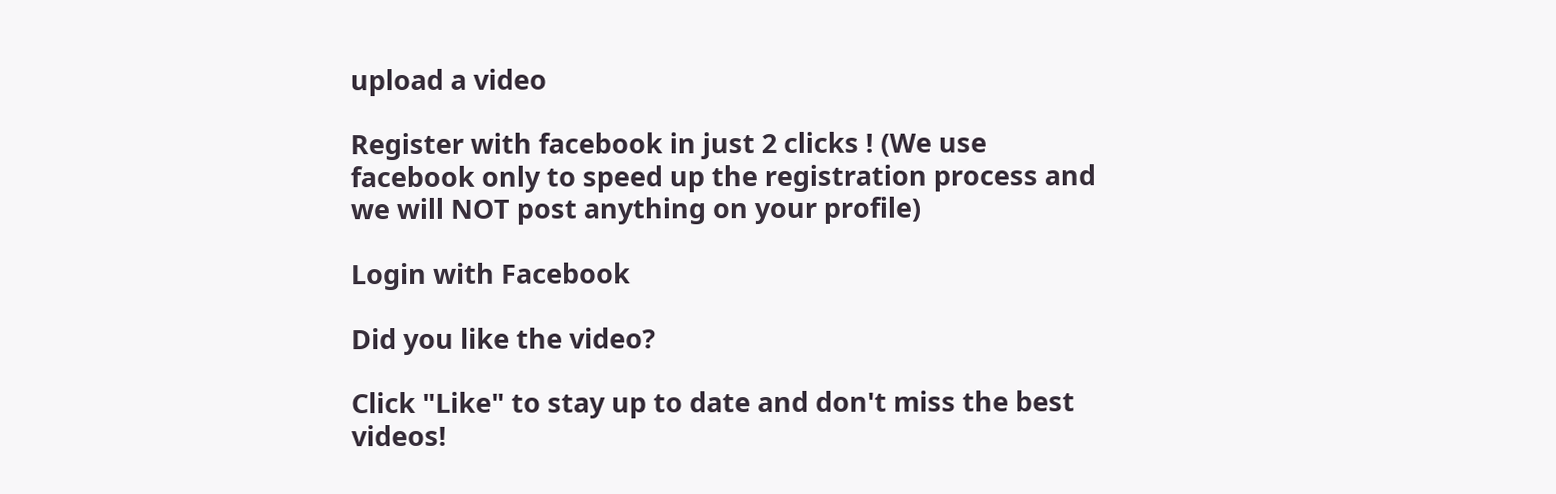upload a video

Register with facebook in just 2 clicks ! (We use facebook only to speed up the registration process and we will NOT post anything on your profile)

Login with Facebook

Did you like the video?

Click "Like" to stay up to date and don't miss the best videos!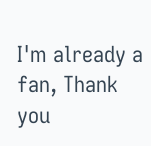I'm already a fan, Thank you